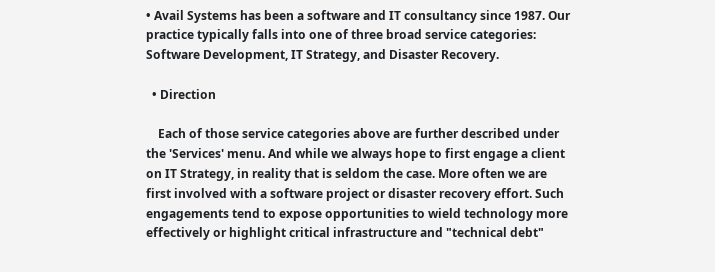• Avail Systems has been a software and IT consultancy since 1987. Our practice typically falls into one of three broad service categories: Software Development, IT Strategy, and Disaster Recovery.

  • Direction

    Each of those service categories above are further described under the 'Services' menu. And while we always hope to first engage a client on IT Strategy, in reality that is seldom the case. More often we are first involved with a software project or disaster recovery effort. Such engagements tend to expose opportunities to wield technology more effectively or highlight critical infrastructure and "technical debt"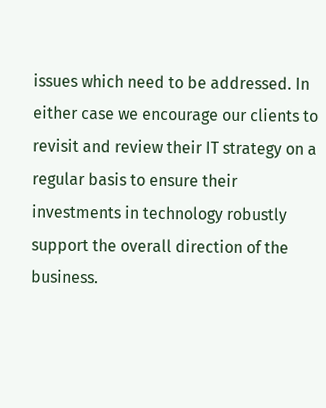issues which need to be addressed. In either case we encourage our clients to revisit and review their IT strategy on a regular basis to ensure their investments in technology robustly support the overall direction of the business.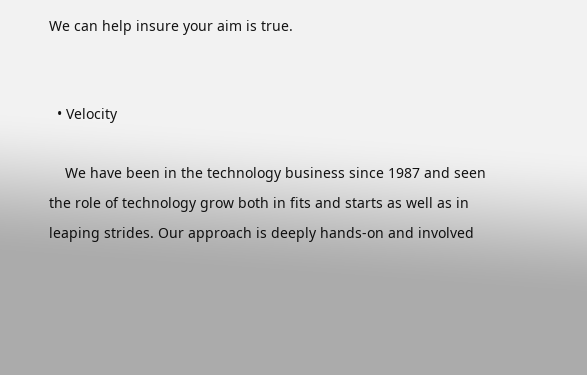We can help insure your aim is true.


  • Velocity

    We have been in the technology business since 1987 and seen the role of technology grow both in fits and starts as well as in leaping strides. Our approach is deeply hands-on and involved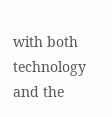with both technology and the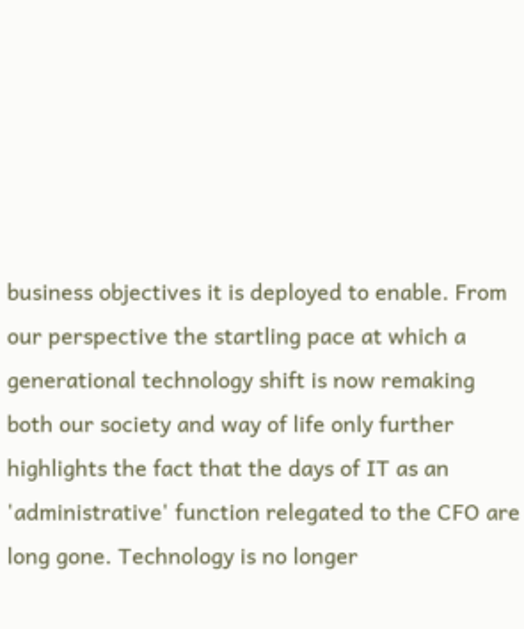business objectives it is deployed to enable. From our perspective the startling pace at which a generational technology shift is now remaking both our society and way of life only further highlights the fact that the days of IT as an 'administrative' function relegated to the CFO are long gone. Technology is no longer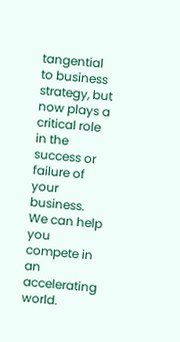tangential to business strategy, but now plays a critical role in the success or failure of your business.  We can help you compete in an accelerating world.